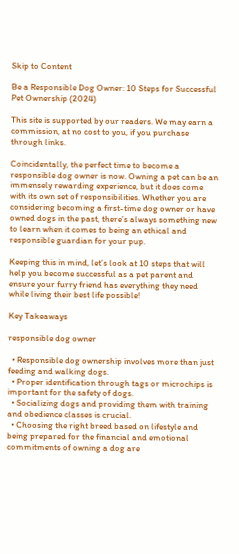Skip to Content

Be a Responsible Dog Owner: 10 Steps for Successful Pet Ownership (2024)

This site is supported by our readers. We may earn a commission, at no cost to you, if you purchase through links.

Coincidentally, the perfect time to become a responsible dog owner is now. Owning a pet can be an immensely rewarding experience, but it does come with its own set of responsibilities. Whether you are considering becoming a first-time dog owner or have owned dogs in the past, there’s always something new to learn when it comes to being an ethical and responsible guardian for your pup.

Keeping this in mind, let’s look at 10 steps that will help you become successful as a pet parent and ensure your furry friend has everything they need while living their best life possible!

Key Takeaways

responsible dog owner

  • Responsible dog ownership involves more than just feeding and walking dogs.
  • Proper identification through tags or microchips is important for the safety of dogs.
  • Socializing dogs and providing them with training and obedience classes is crucial.
  • Choosing the right breed based on lifestyle and being prepared for the financial and emotional commitments of owning a dog are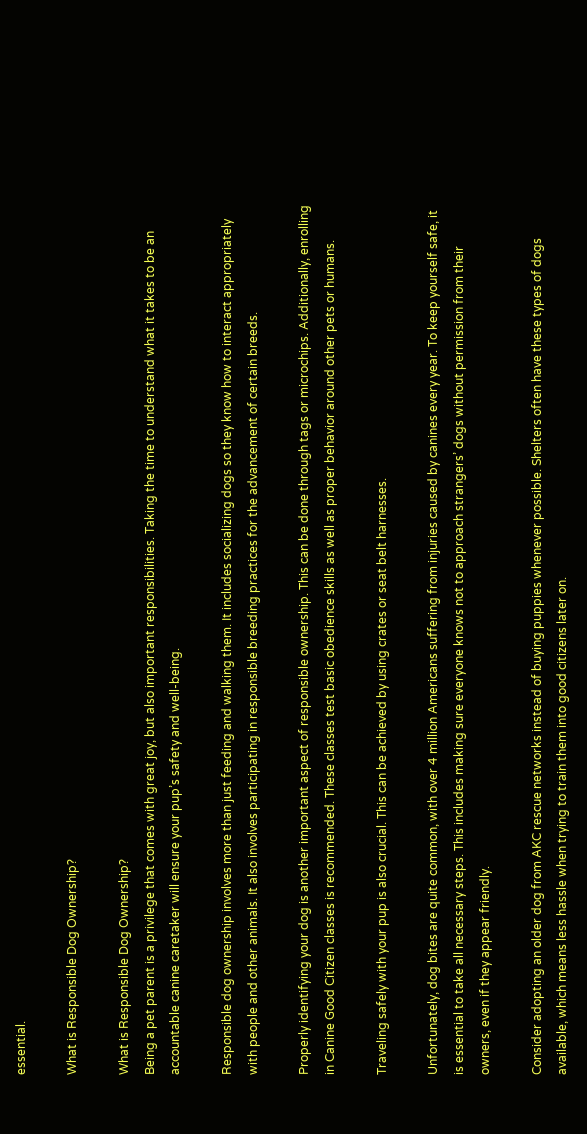essential.

What is Responsible Dog Ownership?

What is Responsible Dog Ownership?
Being a pet parent is a privilege that comes with great joy, but also important responsibilities. Taking the time to understand what it takes to be an accountable canine caretaker will ensure your pup’s safety and well-being.

Responsible dog ownership involves more than just feeding and walking them. It includes socializing dogs so they know how to interact appropriately with people and other animals. It also involves participating in responsible breeding practices for the advancement of certain breeds.

Properly identifying your dog is another important aspect of responsible ownership. This can be done through tags or microchips. Additionally, enrolling in Canine Good Citizen classes is recommended. These classes test basic obedience skills as well as proper behavior around other pets or humans.

Traveling safely with your pup is also crucial. This can be achieved by using crates or seat belt harnesses.

Unfortunately, dog bites are quite common, with over 4 million Americans suffering from injuries caused by canines every year. To keep yourself safe, it is essential to take all necessary steps. This includes making sure everyone knows not to approach strangers’ dogs without permission from their owners, even if they appear friendly.

Consider adopting an older dog from AKC rescue networks instead of buying puppies whenever possible. Shelters often have these types of dogs available, which means less hassle when trying to train them into good citizens later on.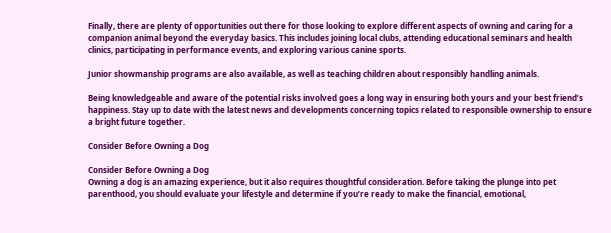Finally, there are plenty of opportunities out there for those looking to explore different aspects of owning and caring for a companion animal beyond the everyday basics. This includes joining local clubs, attending educational seminars and health clinics, participating in performance events, and exploring various canine sports.

Junior showmanship programs are also available, as well as teaching children about responsibly handling animals.

Being knowledgeable and aware of the potential risks involved goes a long way in ensuring both yours and your best friend’s happiness. Stay up to date with the latest news and developments concerning topics related to responsible ownership to ensure a bright future together.

Consider Before Owning a Dog

Consider Before Owning a Dog
Owning a dog is an amazing experience, but it also requires thoughtful consideration. Before taking the plunge into pet parenthood, you should evaluate your lifestyle and determine if you’re ready to make the financial, emotional,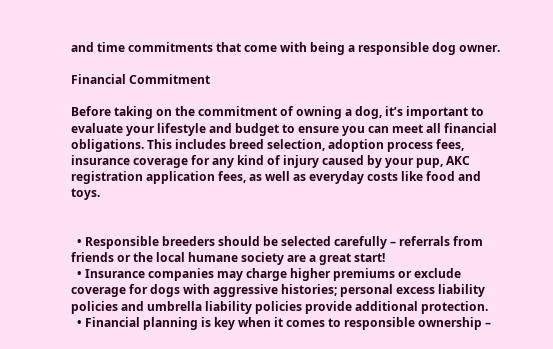and time commitments that come with being a responsible dog owner.

Financial Commitment

Before taking on the commitment of owning a dog, it’s important to evaluate your lifestyle and budget to ensure you can meet all financial obligations. This includes breed selection, adoption process fees, insurance coverage for any kind of injury caused by your pup, AKC registration application fees, as well as everyday costs like food and toys.


  • Responsible breeders should be selected carefully – referrals from friends or the local humane society are a great start!
  • Insurance companies may charge higher premiums or exclude coverage for dogs with aggressive histories; personal excess liability policies and umbrella liability policies provide additional protection.
  • Financial planning is key when it comes to responsible ownership –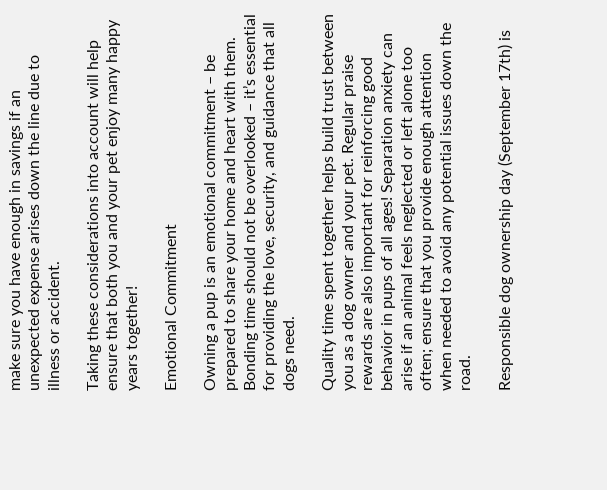make sure you have enough in savings if an unexpected expense arises down the line due to illness or accident.

Taking these considerations into account will help ensure that both you and your pet enjoy many happy years together!

Emotional Commitment

Owning a pup is an emotional commitment – be prepared to share your home and heart with them. Bonding time should not be overlooked – it’s essential for providing the love, security, and guidance that all dogs need.

Quality time spent together helps build trust between you as a dog owner and your pet. Regular praise rewards are also important for reinforcing good behavior in pups of all ages! Separation anxiety can arise if an animal feels neglected or left alone too often; ensure that you provide enough attention when needed to avoid any potential issues down the road.

Responsible dog ownership day (September 17th) is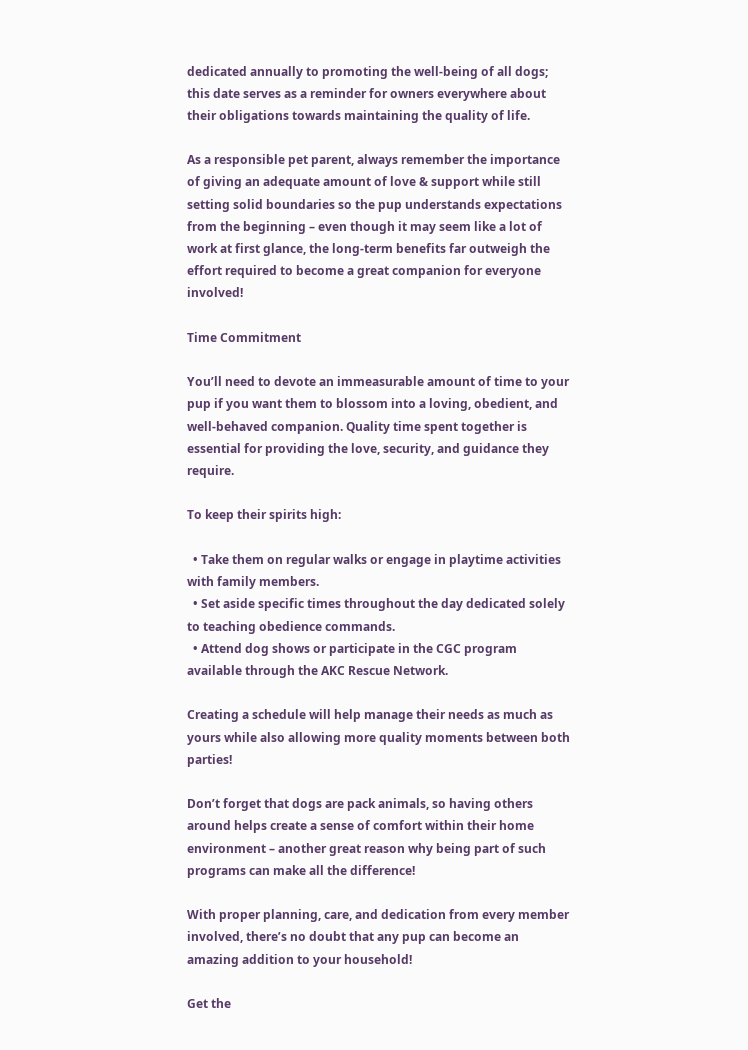dedicated annually to promoting the well-being of all dogs; this date serves as a reminder for owners everywhere about their obligations towards maintaining the quality of life.

As a responsible pet parent, always remember the importance of giving an adequate amount of love & support while still setting solid boundaries so the pup understands expectations from the beginning – even though it may seem like a lot of work at first glance, the long-term benefits far outweigh the effort required to become a great companion for everyone involved!

Time Commitment

You’ll need to devote an immeasurable amount of time to your pup if you want them to blossom into a loving, obedient, and well-behaved companion. Quality time spent together is essential for providing the love, security, and guidance they require.

To keep their spirits high:

  • Take them on regular walks or engage in playtime activities with family members.
  • Set aside specific times throughout the day dedicated solely to teaching obedience commands.
  • Attend dog shows or participate in the CGC program available through the AKC Rescue Network.

Creating a schedule will help manage their needs as much as yours while also allowing more quality moments between both parties!

Don’t forget that dogs are pack animals, so having others around helps create a sense of comfort within their home environment – another great reason why being part of such programs can make all the difference!

With proper planning, care, and dedication from every member involved, there’s no doubt that any pup can become an amazing addition to your household!

Get the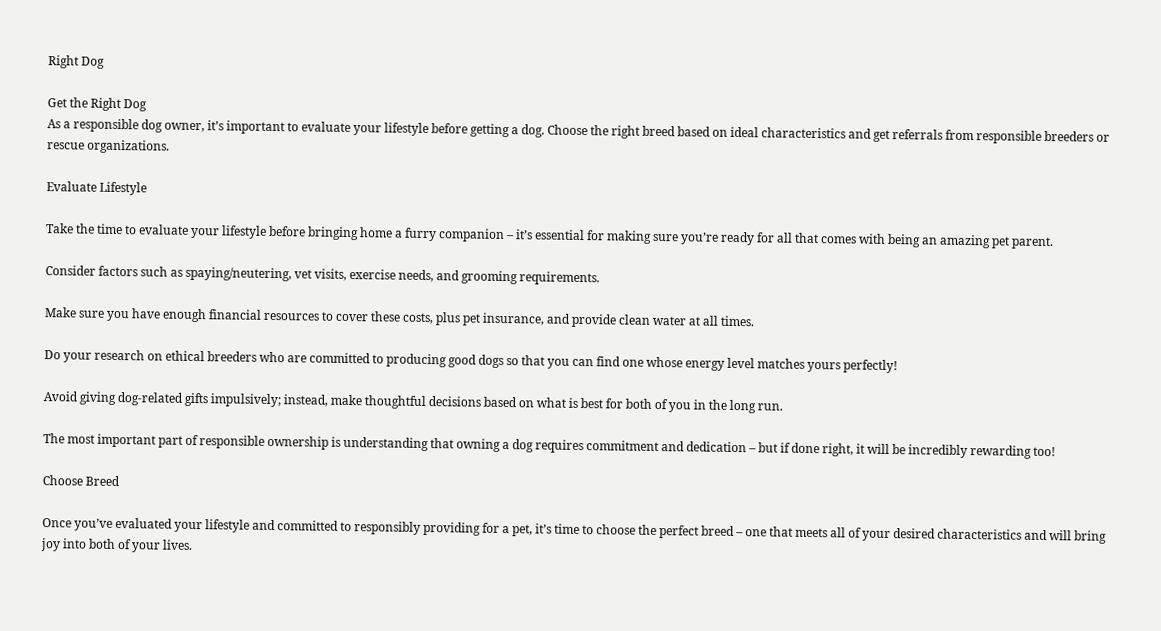Right Dog

Get the Right Dog
As a responsible dog owner, it’s important to evaluate your lifestyle before getting a dog. Choose the right breed based on ideal characteristics and get referrals from responsible breeders or rescue organizations.

Evaluate Lifestyle

Take the time to evaluate your lifestyle before bringing home a furry companion – it’s essential for making sure you’re ready for all that comes with being an amazing pet parent.

Consider factors such as spaying/neutering, vet visits, exercise needs, and grooming requirements.

Make sure you have enough financial resources to cover these costs, plus pet insurance, and provide clean water at all times.

Do your research on ethical breeders who are committed to producing good dogs so that you can find one whose energy level matches yours perfectly!

Avoid giving dog-related gifts impulsively; instead, make thoughtful decisions based on what is best for both of you in the long run.

The most important part of responsible ownership is understanding that owning a dog requires commitment and dedication – but if done right, it will be incredibly rewarding too!

Choose Breed

Once you’ve evaluated your lifestyle and committed to responsibly providing for a pet, it’s time to choose the perfect breed – one that meets all of your desired characteristics and will bring joy into both of your lives.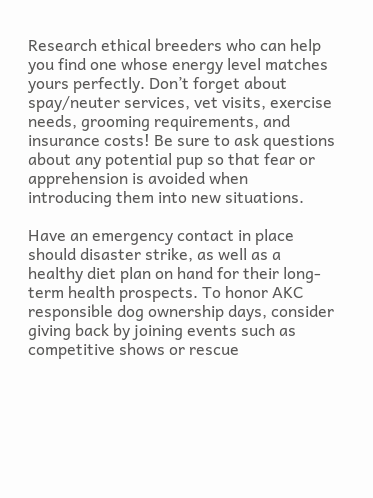Research ethical breeders who can help you find one whose energy level matches yours perfectly. Don’t forget about spay/neuter services, vet visits, exercise needs, grooming requirements, and insurance costs! Be sure to ask questions about any potential pup so that fear or apprehension is avoided when introducing them into new situations.

Have an emergency contact in place should disaster strike, as well as a healthy diet plan on hand for their long-term health prospects. To honor AKC responsible dog ownership days, consider giving back by joining events such as competitive shows or rescue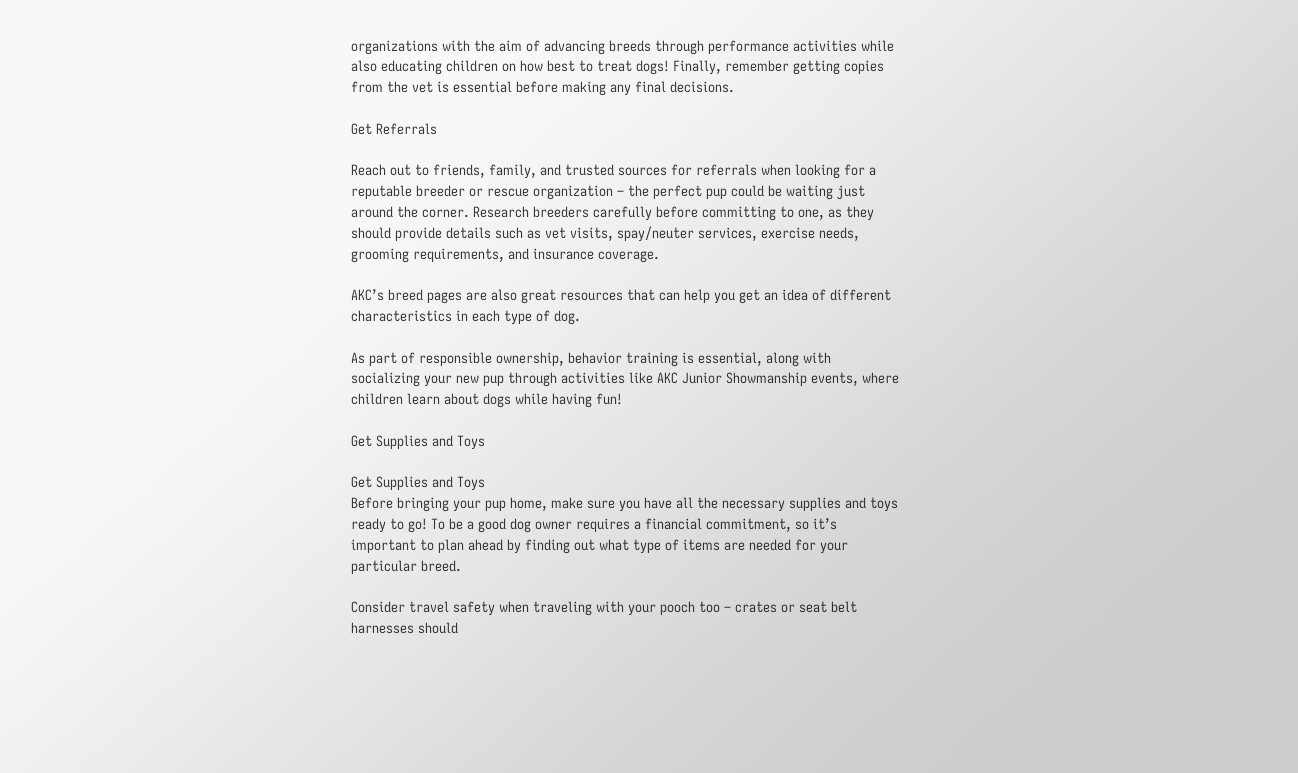organizations with the aim of advancing breeds through performance activities while also educating children on how best to treat dogs! Finally, remember getting copies from the vet is essential before making any final decisions.

Get Referrals

Reach out to friends, family, and trusted sources for referrals when looking for a reputable breeder or rescue organization – the perfect pup could be waiting just around the corner. Research breeders carefully before committing to one, as they should provide details such as vet visits, spay/neuter services, exercise needs, grooming requirements, and insurance coverage.

AKC’s breed pages are also great resources that can help you get an idea of different characteristics in each type of dog.

As part of responsible ownership, behavior training is essential, along with socializing your new pup through activities like AKC Junior Showmanship events, where children learn about dogs while having fun!

Get Supplies and Toys

Get Supplies and Toys
Before bringing your pup home, make sure you have all the necessary supplies and toys ready to go! To be a good dog owner requires a financial commitment, so it’s important to plan ahead by finding out what type of items are needed for your particular breed.

Consider travel safety when traveling with your pooch too – crates or seat belt harnesses should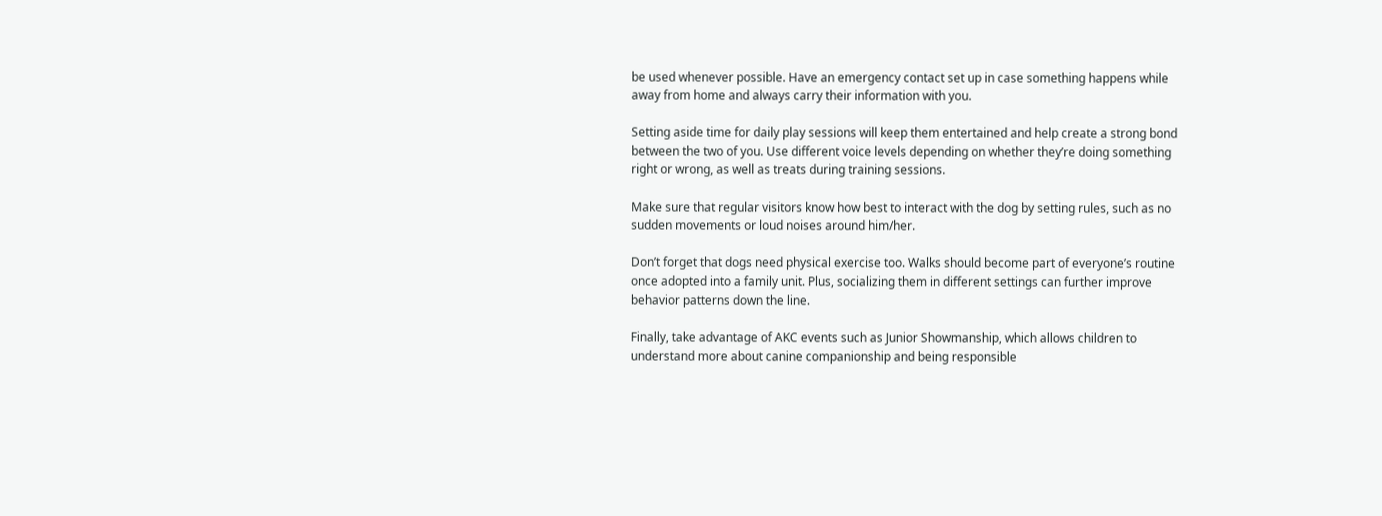be used whenever possible. Have an emergency contact set up in case something happens while away from home and always carry their information with you.

Setting aside time for daily play sessions will keep them entertained and help create a strong bond between the two of you. Use different voice levels depending on whether they’re doing something right or wrong, as well as treats during training sessions.

Make sure that regular visitors know how best to interact with the dog by setting rules, such as no sudden movements or loud noises around him/her.

Don’t forget that dogs need physical exercise too. Walks should become part of everyone’s routine once adopted into a family unit. Plus, socializing them in different settings can further improve behavior patterns down the line.

Finally, take advantage of AKC events such as Junior Showmanship, which allows children to understand more about canine companionship and being responsible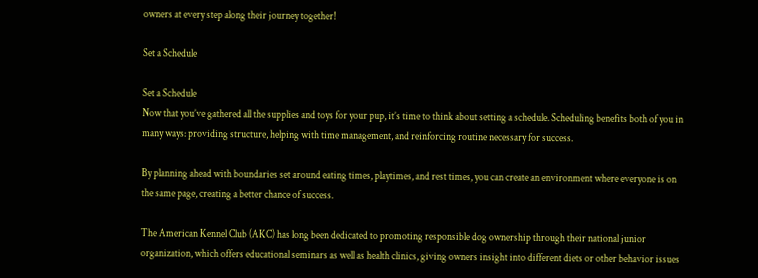owners at every step along their journey together!

Set a Schedule

Set a Schedule
Now that you’ve gathered all the supplies and toys for your pup, it’s time to think about setting a schedule. Scheduling benefits both of you in many ways: providing structure, helping with time management, and reinforcing routine necessary for success.

By planning ahead with boundaries set around eating times, playtimes, and rest times, you can create an environment where everyone is on the same page, creating a better chance of success.

The American Kennel Club (AKC) has long been dedicated to promoting responsible dog ownership through their national junior organization, which offers educational seminars as well as health clinics, giving owners insight into different diets or other behavior issues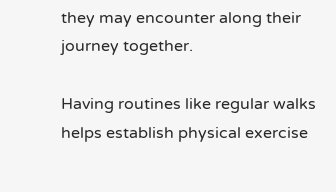they may encounter along their journey together.

Having routines like regular walks helps establish physical exercise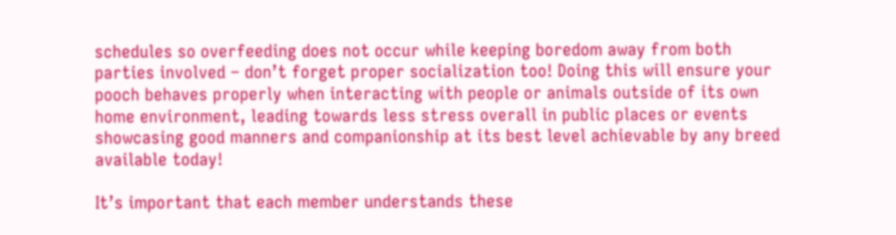schedules so overfeeding does not occur while keeping boredom away from both parties involved – don’t forget proper socialization too! Doing this will ensure your pooch behaves properly when interacting with people or animals outside of its own home environment, leading towards less stress overall in public places or events showcasing good manners and companionship at its best level achievable by any breed available today!

It’s important that each member understands these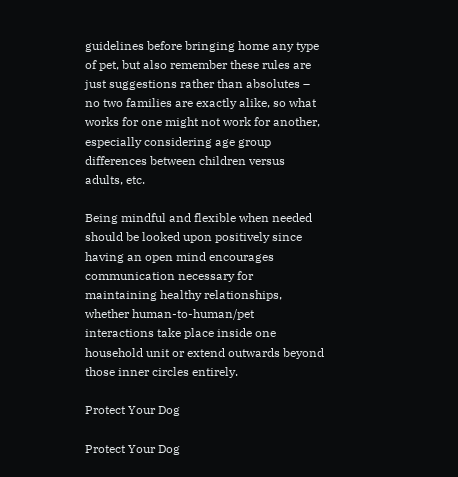guidelines before bringing home any type of pet, but also remember these rules are just suggestions rather than absolutes – no two families are exactly alike, so what works for one might not work for another, especially considering age group differences between children versus adults, etc.

Being mindful and flexible when needed should be looked upon positively since having an open mind encourages communication necessary for maintaining healthy relationships, whether human-to-human/pet interactions take place inside one household unit or extend outwards beyond those inner circles entirely.

Protect Your Dog

Protect Your Dog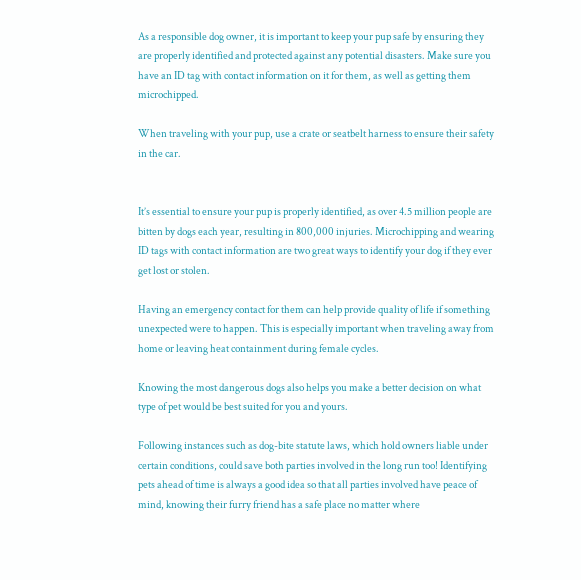As a responsible dog owner, it is important to keep your pup safe by ensuring they are properly identified and protected against any potential disasters. Make sure you have an ID tag with contact information on it for them, as well as getting them microchipped.

When traveling with your pup, use a crate or seatbelt harness to ensure their safety in the car.


It’s essential to ensure your pup is properly identified, as over 4.5 million people are bitten by dogs each year, resulting in 800,000 injuries. Microchipping and wearing ID tags with contact information are two great ways to identify your dog if they ever get lost or stolen.

Having an emergency contact for them can help provide quality of life if something unexpected were to happen. This is especially important when traveling away from home or leaving heat containment during female cycles.

Knowing the most dangerous dogs also helps you make a better decision on what type of pet would be best suited for you and yours.

Following instances such as dog-bite statute laws, which hold owners liable under certain conditions, could save both parties involved in the long run too! Identifying pets ahead of time is always a good idea so that all parties involved have peace of mind, knowing their furry friend has a safe place no matter where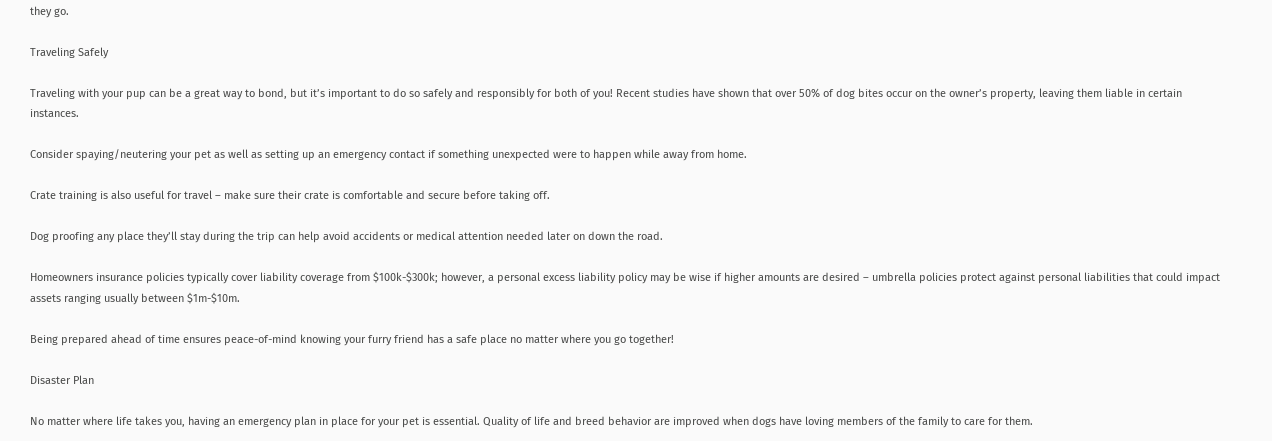they go.

Traveling Safely

Traveling with your pup can be a great way to bond, but it’s important to do so safely and responsibly for both of you! Recent studies have shown that over 50% of dog bites occur on the owner’s property, leaving them liable in certain instances.

Consider spaying/neutering your pet as well as setting up an emergency contact if something unexpected were to happen while away from home.

Crate training is also useful for travel – make sure their crate is comfortable and secure before taking off.

Dog proofing any place they’ll stay during the trip can help avoid accidents or medical attention needed later on down the road.

Homeowners insurance policies typically cover liability coverage from $100k-$300k; however, a personal excess liability policy may be wise if higher amounts are desired – umbrella policies protect against personal liabilities that could impact assets ranging usually between $1m-$10m.

Being prepared ahead of time ensures peace-of-mind knowing your furry friend has a safe place no matter where you go together!

Disaster Plan

No matter where life takes you, having an emergency plan in place for your pet is essential. Quality of life and breed behavior are improved when dogs have loving members of the family to care for them.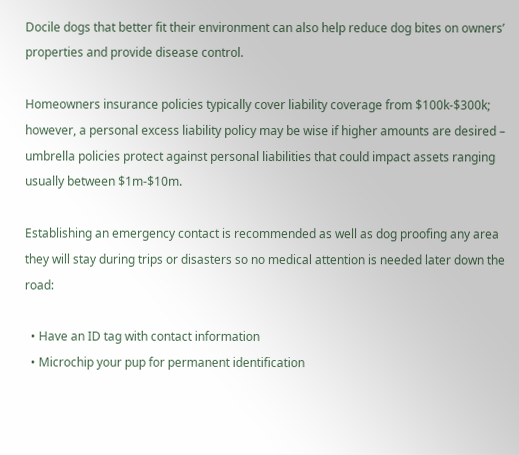Docile dogs that better fit their environment can also help reduce dog bites on owners’ properties and provide disease control.

Homeowners insurance policies typically cover liability coverage from $100k-$300k; however, a personal excess liability policy may be wise if higher amounts are desired – umbrella policies protect against personal liabilities that could impact assets ranging usually between $1m-$10m.

Establishing an emergency contact is recommended as well as dog proofing any area they will stay during trips or disasters so no medical attention is needed later down the road:

  • Have an ID tag with contact information
  • Microchip your pup for permanent identification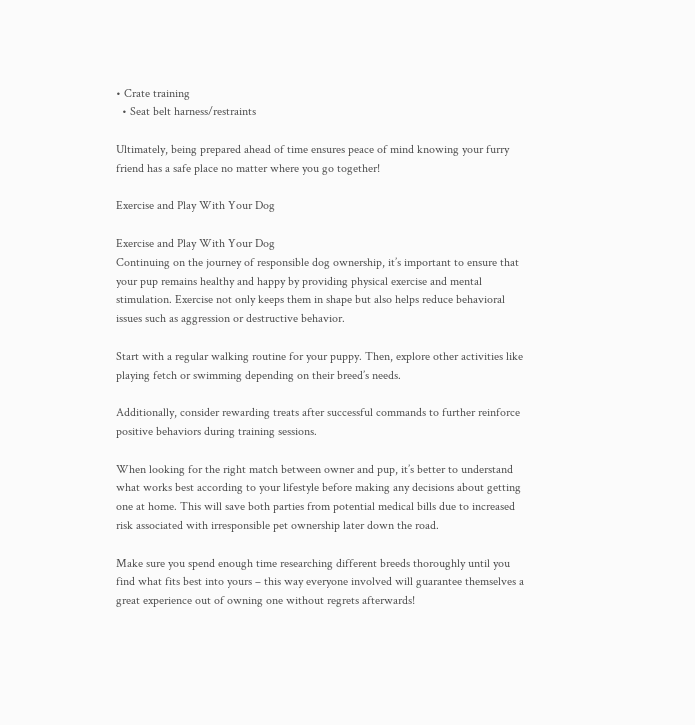• Crate training
  • Seat belt harness/restraints

Ultimately, being prepared ahead of time ensures peace of mind knowing your furry friend has a safe place no matter where you go together!

Exercise and Play With Your Dog

Exercise and Play With Your Dog
Continuing on the journey of responsible dog ownership, it’s important to ensure that your pup remains healthy and happy by providing physical exercise and mental stimulation. Exercise not only keeps them in shape but also helps reduce behavioral issues such as aggression or destructive behavior.

Start with a regular walking routine for your puppy. Then, explore other activities like playing fetch or swimming depending on their breed’s needs.

Additionally, consider rewarding treats after successful commands to further reinforce positive behaviors during training sessions.

When looking for the right match between owner and pup, it’s better to understand what works best according to your lifestyle before making any decisions about getting one at home. This will save both parties from potential medical bills due to increased risk associated with irresponsible pet ownership later down the road.

Make sure you spend enough time researching different breeds thoroughly until you find what fits best into yours – this way everyone involved will guarantee themselves a great experience out of owning one without regrets afterwards!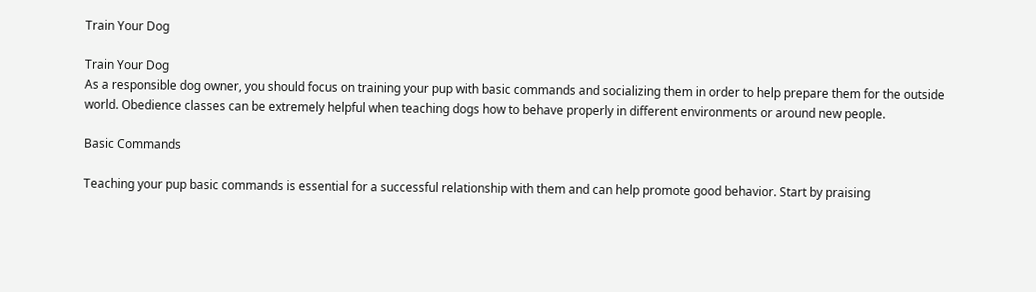Train Your Dog

Train Your Dog
As a responsible dog owner, you should focus on training your pup with basic commands and socializing them in order to help prepare them for the outside world. Obedience classes can be extremely helpful when teaching dogs how to behave properly in different environments or around new people.

Basic Commands

Teaching your pup basic commands is essential for a successful relationship with them and can help promote good behavior. Start by praising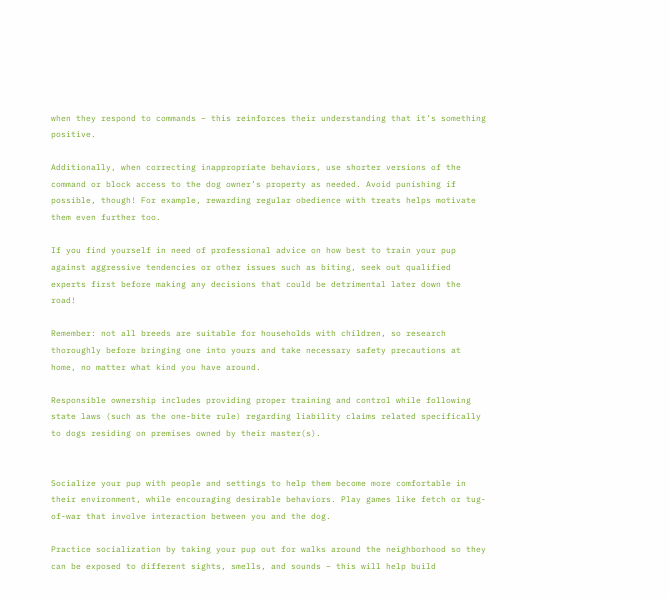when they respond to commands – this reinforces their understanding that it’s something positive.

Additionally, when correcting inappropriate behaviors, use shorter versions of the command or block access to the dog owner’s property as needed. Avoid punishing if possible, though! For example, rewarding regular obedience with treats helps motivate them even further too.

If you find yourself in need of professional advice on how best to train your pup against aggressive tendencies or other issues such as biting, seek out qualified experts first before making any decisions that could be detrimental later down the road!

Remember: not all breeds are suitable for households with children, so research thoroughly before bringing one into yours and take necessary safety precautions at home, no matter what kind you have around.

Responsible ownership includes providing proper training and control while following state laws (such as the one-bite rule) regarding liability claims related specifically to dogs residing on premises owned by their master(s).


Socialize your pup with people and settings to help them become more comfortable in their environment, while encouraging desirable behaviors. Play games like fetch or tug-of-war that involve interaction between you and the dog.

Practice socialization by taking your pup out for walks around the neighborhood so they can be exposed to different sights, smells, and sounds – this will help build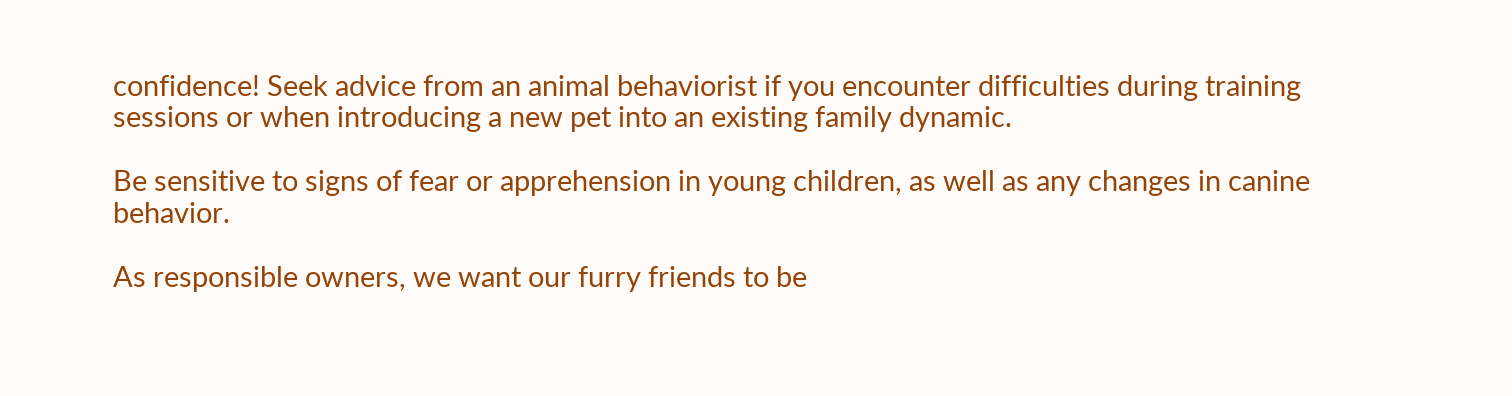confidence! Seek advice from an animal behaviorist if you encounter difficulties during training sessions or when introducing a new pet into an existing family dynamic.

Be sensitive to signs of fear or apprehension in young children, as well as any changes in canine behavior.

As responsible owners, we want our furry friends to be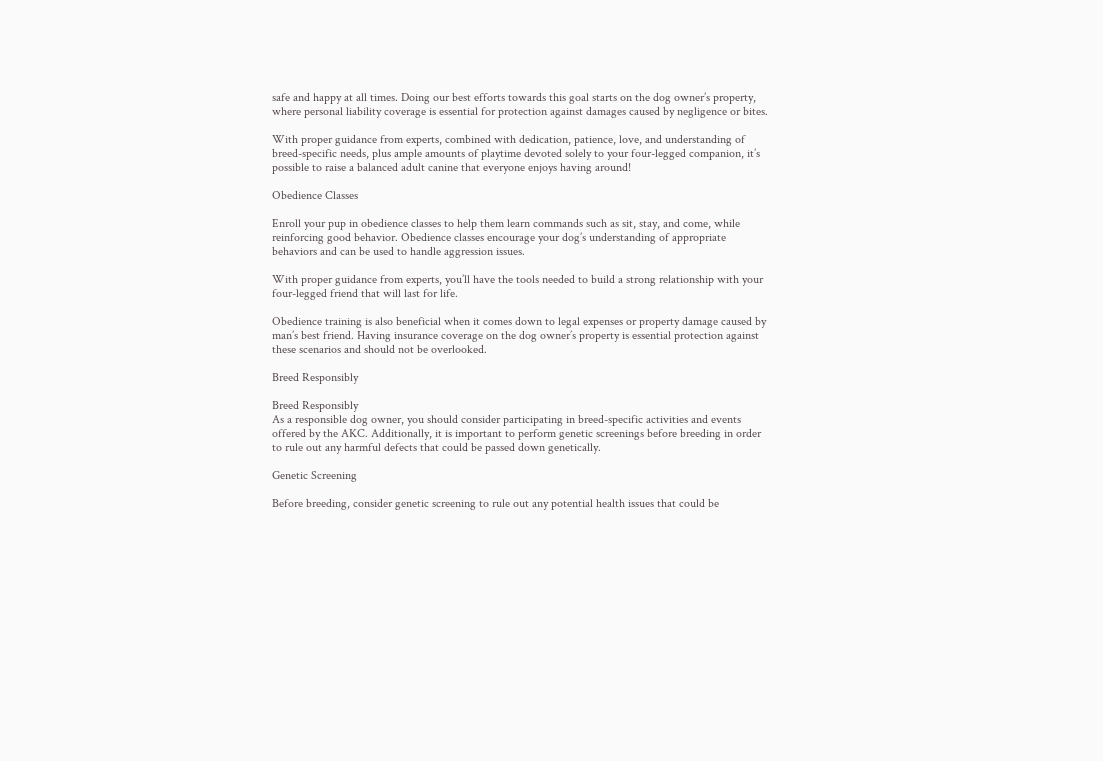safe and happy at all times. Doing our best efforts towards this goal starts on the dog owner’s property, where personal liability coverage is essential for protection against damages caused by negligence or bites.

With proper guidance from experts, combined with dedication, patience, love, and understanding of breed-specific needs, plus ample amounts of playtime devoted solely to your four-legged companion, it’s possible to raise a balanced adult canine that everyone enjoys having around!

Obedience Classes

Enroll your pup in obedience classes to help them learn commands such as sit, stay, and come, while reinforcing good behavior. Obedience classes encourage your dog’s understanding of appropriate behaviors and can be used to handle aggression issues.

With proper guidance from experts, you’ll have the tools needed to build a strong relationship with your four-legged friend that will last for life.

Obedience training is also beneficial when it comes down to legal expenses or property damage caused by man’s best friend. Having insurance coverage on the dog owner’s property is essential protection against these scenarios and should not be overlooked.

Breed Responsibly

Breed Responsibly
As a responsible dog owner, you should consider participating in breed-specific activities and events offered by the AKC. Additionally, it is important to perform genetic screenings before breeding in order to rule out any harmful defects that could be passed down genetically.

Genetic Screening

Before breeding, consider genetic screening to rule out any potential health issues that could be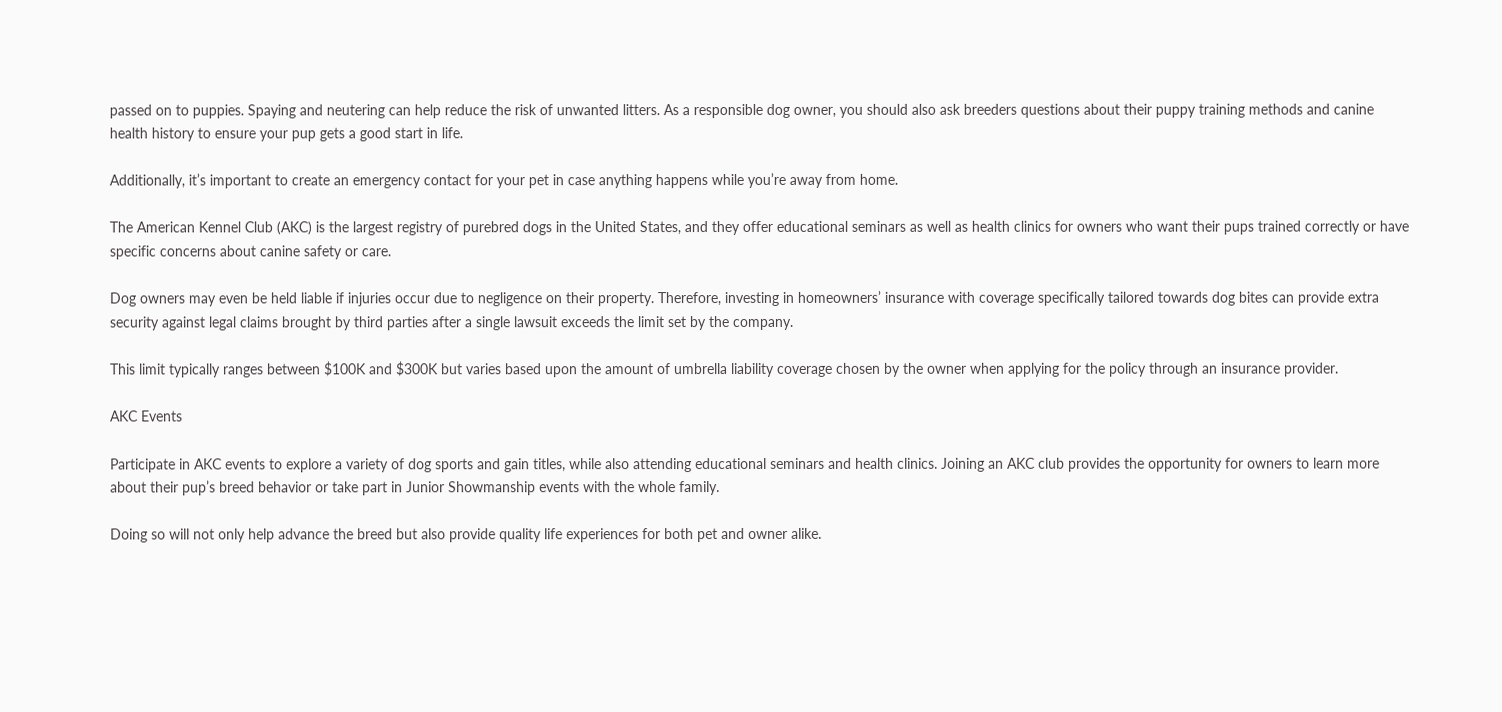passed on to puppies. Spaying and neutering can help reduce the risk of unwanted litters. As a responsible dog owner, you should also ask breeders questions about their puppy training methods and canine health history to ensure your pup gets a good start in life.

Additionally, it’s important to create an emergency contact for your pet in case anything happens while you’re away from home.

The American Kennel Club (AKC) is the largest registry of purebred dogs in the United States, and they offer educational seminars as well as health clinics for owners who want their pups trained correctly or have specific concerns about canine safety or care.

Dog owners may even be held liable if injuries occur due to negligence on their property. Therefore, investing in homeowners’ insurance with coverage specifically tailored towards dog bites can provide extra security against legal claims brought by third parties after a single lawsuit exceeds the limit set by the company.

This limit typically ranges between $100K and $300K but varies based upon the amount of umbrella liability coverage chosen by the owner when applying for the policy through an insurance provider.

AKC Events

Participate in AKC events to explore a variety of dog sports and gain titles, while also attending educational seminars and health clinics. Joining an AKC club provides the opportunity for owners to learn more about their pup’s breed behavior or take part in Junior Showmanship events with the whole family.

Doing so will not only help advance the breed but also provide quality life experiences for both pet and owner alike.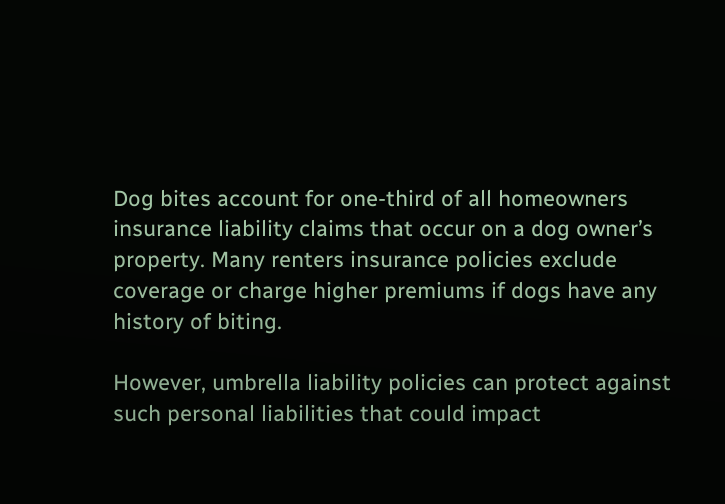Dog bites account for one-third of all homeowners insurance liability claims that occur on a dog owner’s property. Many renters insurance policies exclude coverage or charge higher premiums if dogs have any history of biting.

However, umbrella liability policies can protect against such personal liabilities that could impact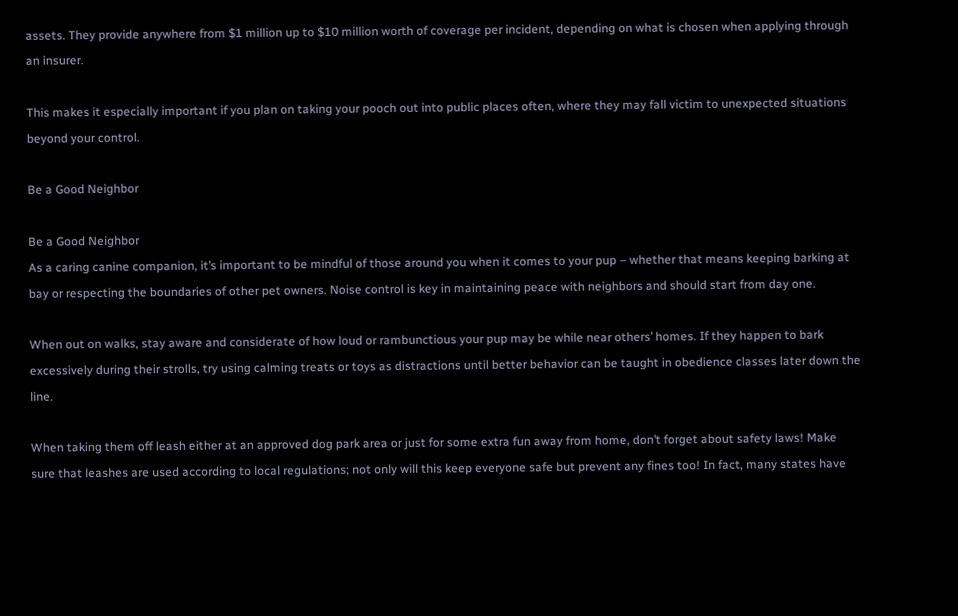assets. They provide anywhere from $1 million up to $10 million worth of coverage per incident, depending on what is chosen when applying through an insurer.

This makes it especially important if you plan on taking your pooch out into public places often, where they may fall victim to unexpected situations beyond your control.

Be a Good Neighbor

Be a Good Neighbor
As a caring canine companion, it’s important to be mindful of those around you when it comes to your pup – whether that means keeping barking at bay or respecting the boundaries of other pet owners. Noise control is key in maintaining peace with neighbors and should start from day one.

When out on walks, stay aware and considerate of how loud or rambunctious your pup may be while near others’ homes. If they happen to bark excessively during their strolls, try using calming treats or toys as distractions until better behavior can be taught in obedience classes later down the line.

When taking them off leash either at an approved dog park area or just for some extra fun away from home, don’t forget about safety laws! Make sure that leashes are used according to local regulations; not only will this keep everyone safe but prevent any fines too! In fact, many states have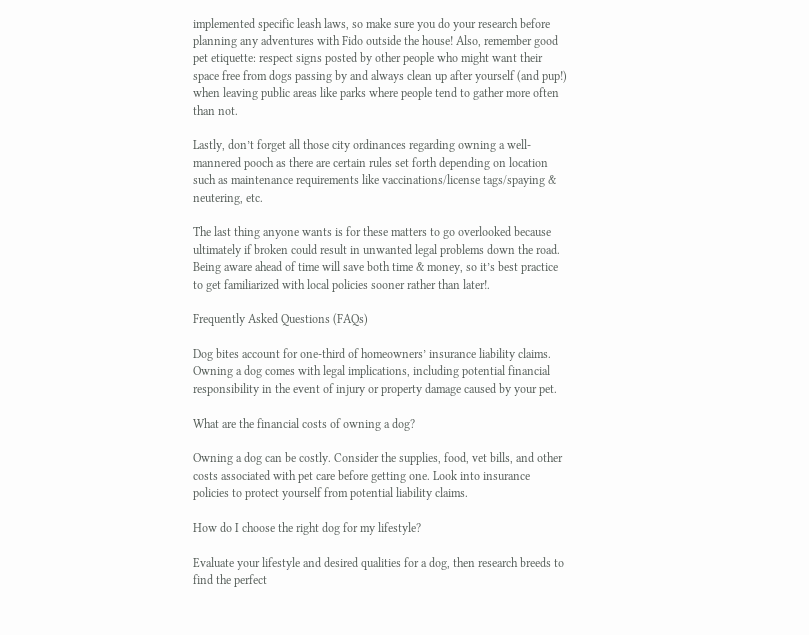implemented specific leash laws, so make sure you do your research before planning any adventures with Fido outside the house! Also, remember good pet etiquette: respect signs posted by other people who might want their space free from dogs passing by and always clean up after yourself (and pup!) when leaving public areas like parks where people tend to gather more often than not.

Lastly, don’t forget all those city ordinances regarding owning a well-mannered pooch as there are certain rules set forth depending on location such as maintenance requirements like vaccinations/license tags/spaying & neutering, etc.

The last thing anyone wants is for these matters to go overlooked because ultimately if broken could result in unwanted legal problems down the road. Being aware ahead of time will save both time & money, so it’s best practice to get familiarized with local policies sooner rather than later!.

Frequently Asked Questions (FAQs)

Dog bites account for one-third of homeowners’ insurance liability claims. Owning a dog comes with legal implications, including potential financial responsibility in the event of injury or property damage caused by your pet.

What are the financial costs of owning a dog?

Owning a dog can be costly. Consider the supplies, food, vet bills, and other costs associated with pet care before getting one. Look into insurance policies to protect yourself from potential liability claims.

How do I choose the right dog for my lifestyle?

Evaluate your lifestyle and desired qualities for a dog, then research breeds to find the perfect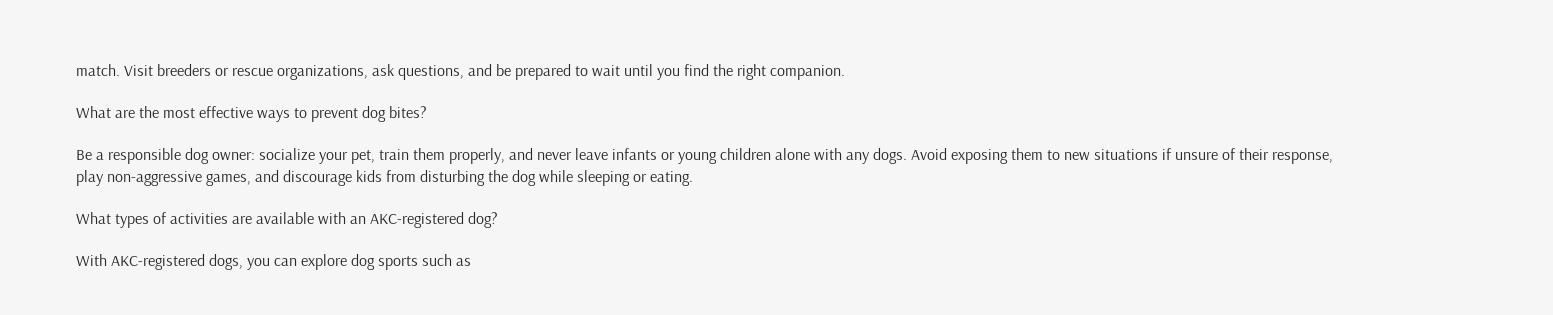match. Visit breeders or rescue organizations, ask questions, and be prepared to wait until you find the right companion.

What are the most effective ways to prevent dog bites?

Be a responsible dog owner: socialize your pet, train them properly, and never leave infants or young children alone with any dogs. Avoid exposing them to new situations if unsure of their response, play non-aggressive games, and discourage kids from disturbing the dog while sleeping or eating.

What types of activities are available with an AKC-registered dog?

With AKC-registered dogs, you can explore dog sports such as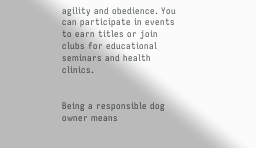agility and obedience. You can participate in events to earn titles or join clubs for educational seminars and health clinics.


Being a responsible dog owner means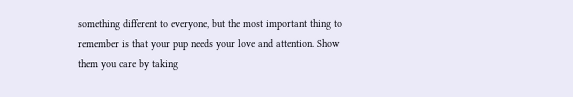something different to everyone, but the most important thing to remember is that your pup needs your love and attention. Show them you care by taking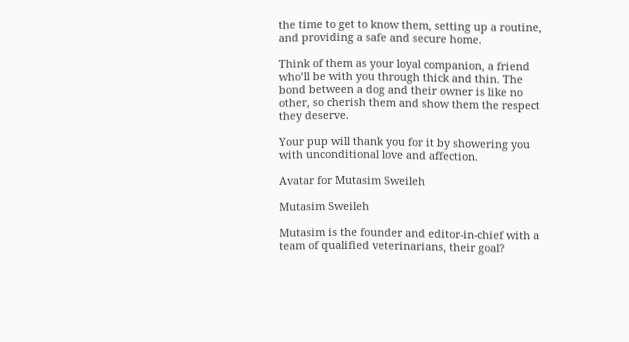the time to get to know them, setting up a routine, and providing a safe and secure home.

Think of them as your loyal companion, a friend who’ll be with you through thick and thin. The bond between a dog and their owner is like no other, so cherish them and show them the respect they deserve.

Your pup will thank you for it by showering you with unconditional love and affection.

Avatar for Mutasim Sweileh

Mutasim Sweileh

Mutasim is the founder and editor-in-chief with a team of qualified veterinarians, their goal?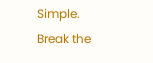Simple. Break the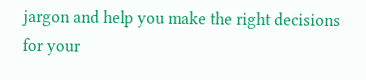jargon and help you make the right decisions for your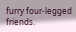furry four-legged friends.